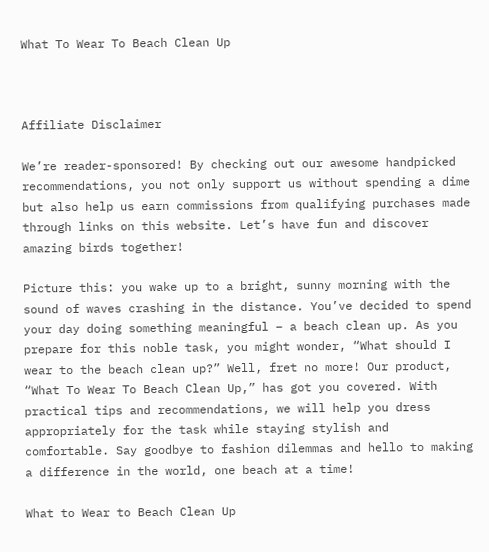What To Wear To Beach Clean Up



Affiliate Disclaimer

We’re reader-sponsored! By checking out our awesome handpicked recommendations, you not only support us without spending a dime but also help us earn commissions from qualifying purchases made through links on this website. Let’s have fun and discover amazing birds together!

Picture this: you wake up to a bright, sunny morning with the sound of waves crashing in the distance. You’ve decided to spend your day doing something meaningful – a beach clean up. As you prepare for this noble task, you might wonder, “What should I wear to the beach clean up?” Well, fret no more! Our product, “What To Wear To Beach Clean Up,” has got you covered. With practical tips and recommendations, we will help you dress appropriately for the task while staying stylish and comfortable. Say goodbye to fashion dilemmas and hello to making a difference in the world, one beach at a time!

What to Wear to Beach Clean Up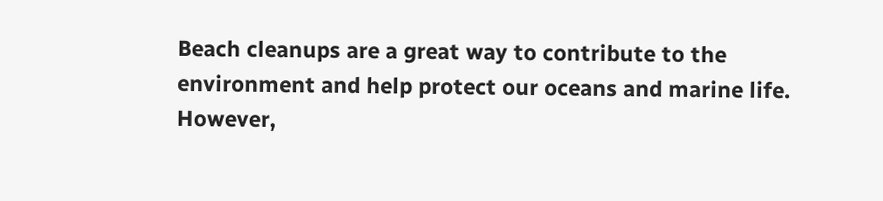Beach cleanups are a great way to contribute to the environment and help protect our oceans and marine life. However,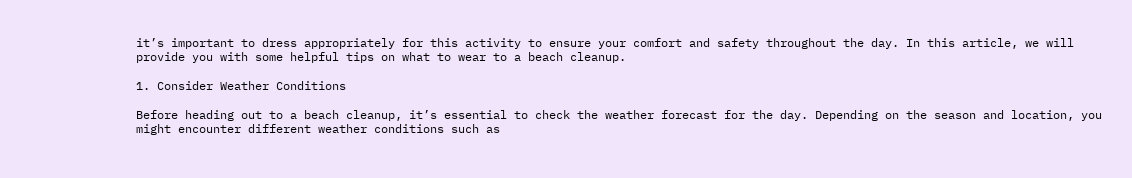it’s important to dress appropriately for this activity to ensure your comfort and safety throughout the day. In this article, we will provide you with some helpful tips on what to wear to a beach cleanup.

1. Consider Weather Conditions

Before heading out to a beach cleanup, it’s essential to check the weather forecast for the day. Depending on the season and location, you might encounter different weather conditions such as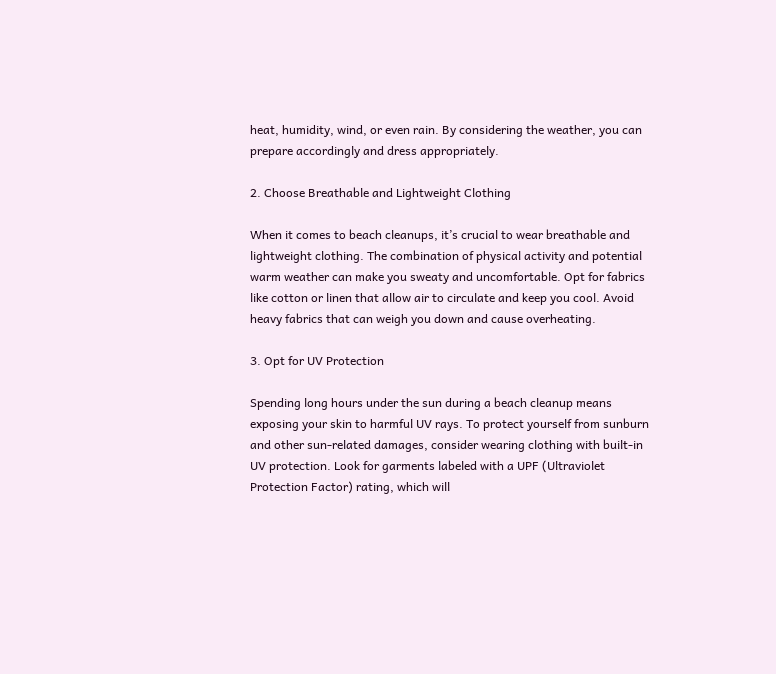heat, humidity, wind, or even rain. By considering the weather, you can prepare accordingly and dress appropriately.

2. Choose Breathable and Lightweight Clothing

When it comes to beach cleanups, it’s crucial to wear breathable and lightweight clothing. The combination of physical activity and potential warm weather can make you sweaty and uncomfortable. Opt for fabrics like cotton or linen that allow air to circulate and keep you cool. Avoid heavy fabrics that can weigh you down and cause overheating.

3. Opt for UV Protection

Spending long hours under the sun during a beach cleanup means exposing your skin to harmful UV rays. To protect yourself from sunburn and other sun-related damages, consider wearing clothing with built-in UV protection. Look for garments labeled with a UPF (Ultraviolet Protection Factor) rating, which will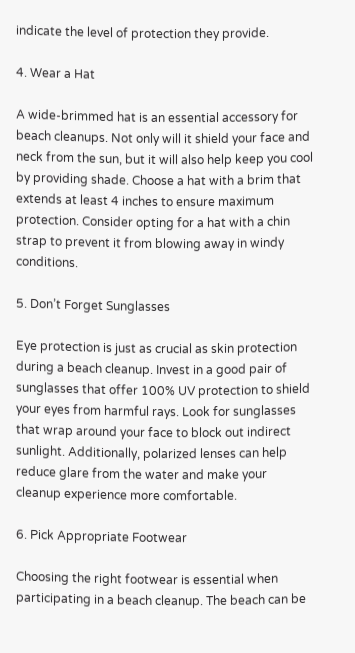indicate the level of protection they provide.

4. Wear a Hat

A wide-brimmed hat is an essential accessory for beach cleanups. Not only will it shield your face and neck from the sun, but it will also help keep you cool by providing shade. Choose a hat with a brim that extends at least 4 inches to ensure maximum protection. Consider opting for a hat with a chin strap to prevent it from blowing away in windy conditions.

5. Don’t Forget Sunglasses

Eye protection is just as crucial as skin protection during a beach cleanup. Invest in a good pair of sunglasses that offer 100% UV protection to shield your eyes from harmful rays. Look for sunglasses that wrap around your face to block out indirect sunlight. Additionally, polarized lenses can help reduce glare from the water and make your cleanup experience more comfortable.

6. Pick Appropriate Footwear

Choosing the right footwear is essential when participating in a beach cleanup. The beach can be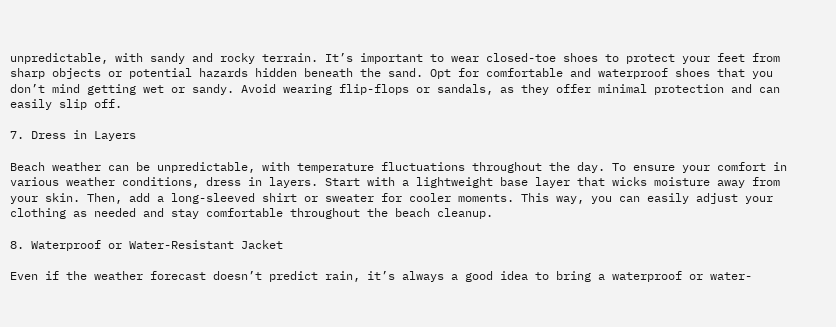unpredictable, with sandy and rocky terrain. It’s important to wear closed-toe shoes to protect your feet from sharp objects or potential hazards hidden beneath the sand. Opt for comfortable and waterproof shoes that you don’t mind getting wet or sandy. Avoid wearing flip-flops or sandals, as they offer minimal protection and can easily slip off.

7. Dress in Layers

Beach weather can be unpredictable, with temperature fluctuations throughout the day. To ensure your comfort in various weather conditions, dress in layers. Start with a lightweight base layer that wicks moisture away from your skin. Then, add a long-sleeved shirt or sweater for cooler moments. This way, you can easily adjust your clothing as needed and stay comfortable throughout the beach cleanup.

8. Waterproof or Water-Resistant Jacket

Even if the weather forecast doesn’t predict rain, it’s always a good idea to bring a waterproof or water-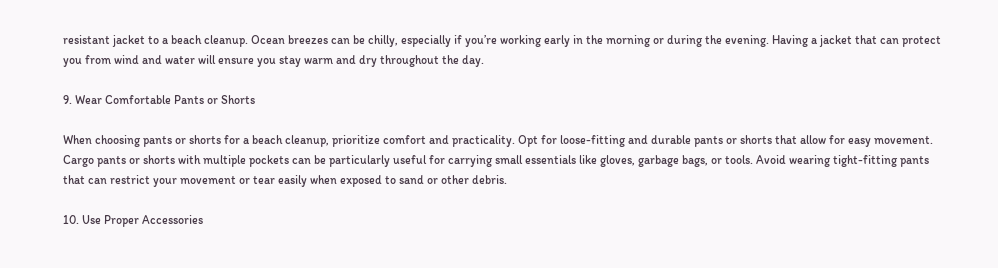resistant jacket to a beach cleanup. Ocean breezes can be chilly, especially if you’re working early in the morning or during the evening. Having a jacket that can protect you from wind and water will ensure you stay warm and dry throughout the day.

9. Wear Comfortable Pants or Shorts

When choosing pants or shorts for a beach cleanup, prioritize comfort and practicality. Opt for loose-fitting and durable pants or shorts that allow for easy movement. Cargo pants or shorts with multiple pockets can be particularly useful for carrying small essentials like gloves, garbage bags, or tools. Avoid wearing tight-fitting pants that can restrict your movement or tear easily when exposed to sand or other debris.

10. Use Proper Accessories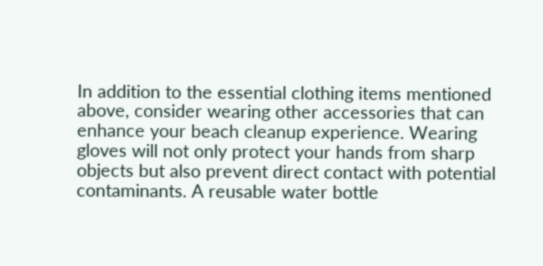In addition to the essential clothing items mentioned above, consider wearing other accessories that can enhance your beach cleanup experience. Wearing gloves will not only protect your hands from sharp objects but also prevent direct contact with potential contaminants. A reusable water bottle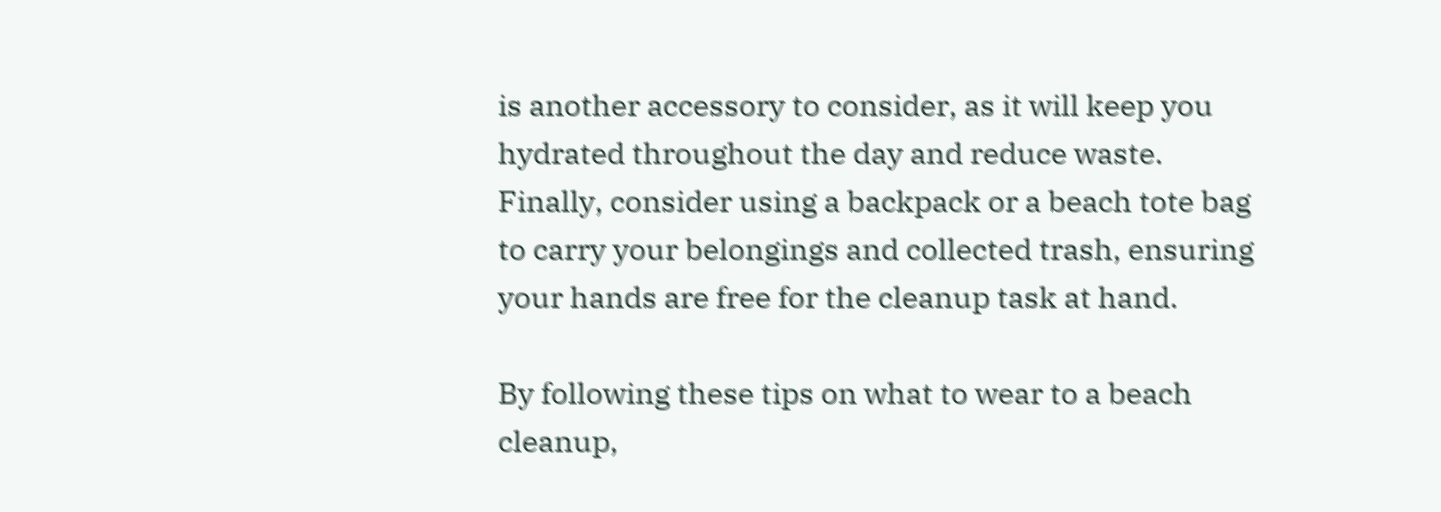is another accessory to consider, as it will keep you hydrated throughout the day and reduce waste. Finally, consider using a backpack or a beach tote bag to carry your belongings and collected trash, ensuring your hands are free for the cleanup task at hand.

By following these tips on what to wear to a beach cleanup,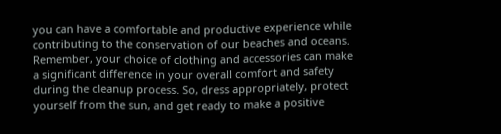you can have a comfortable and productive experience while contributing to the conservation of our beaches and oceans. Remember, your choice of clothing and accessories can make a significant difference in your overall comfort and safety during the cleanup process. So, dress appropriately, protect yourself from the sun, and get ready to make a positive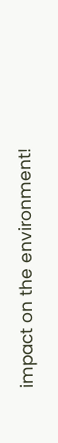impact on the environment!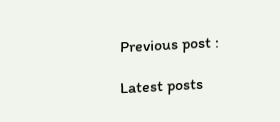Previous post :

Latest posts